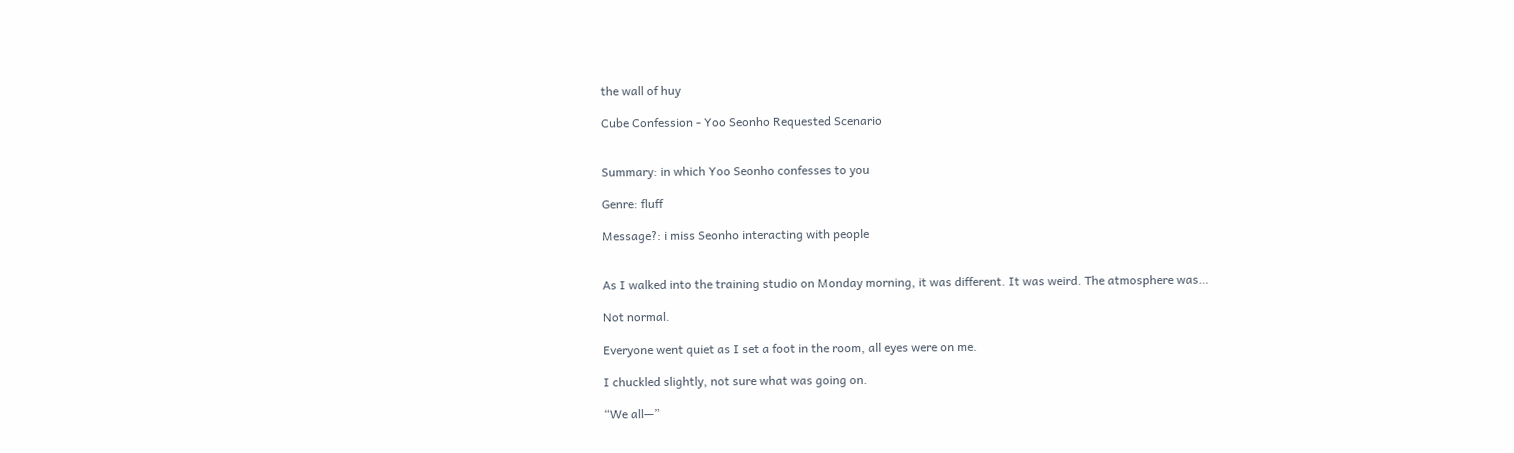the wall of huy

Cube Confession - Yoo Seonho Requested Scenario


Summary: in which Yoo Seonho confesses to you

Genre: fluff

Message?: i miss Seonho interacting with people


As I walked into the training studio on Monday morning, it was different. It was weird. The atmosphere was…

Not normal.

Everyone went quiet as I set a foot in the room, all eyes were on me.

I chuckled slightly, not sure what was going on.

“We all—”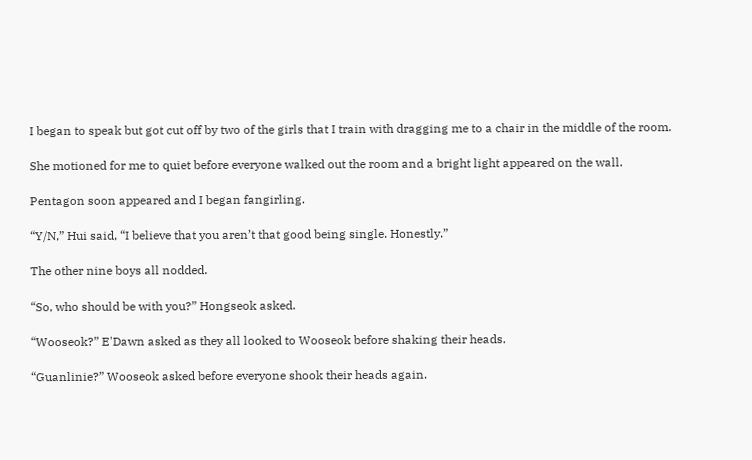I began to speak but got cut off by two of the girls that I train with dragging me to a chair in the middle of the room.

She motioned for me to quiet before everyone walked out the room and a bright light appeared on the wall.

Pentagon soon appeared and I began fangirling.

“Y/N,” Hui said, “I believe that you aren’t that good being single. Honestly.”

The other nine boys all nodded.

“So, who should be with you?” Hongseok asked.

“Wooseok?” E'Dawn asked as they all looked to Wooseok before shaking their heads.

“Guanlinie?” Wooseok asked before everyone shook their heads again.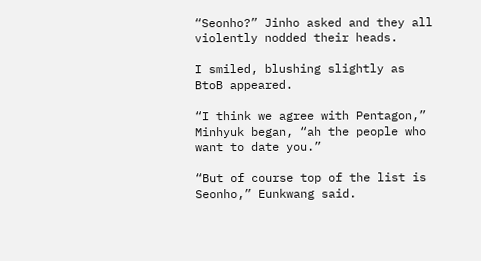“Seonho?” Jinho asked and they all violently nodded their heads.

I smiled, blushing slightly as BtoB appeared.

“I think we agree with Pentagon,” Minhyuk began, “ah the people who want to date you.”

“But of course top of the list is Seonho,” Eunkwang said.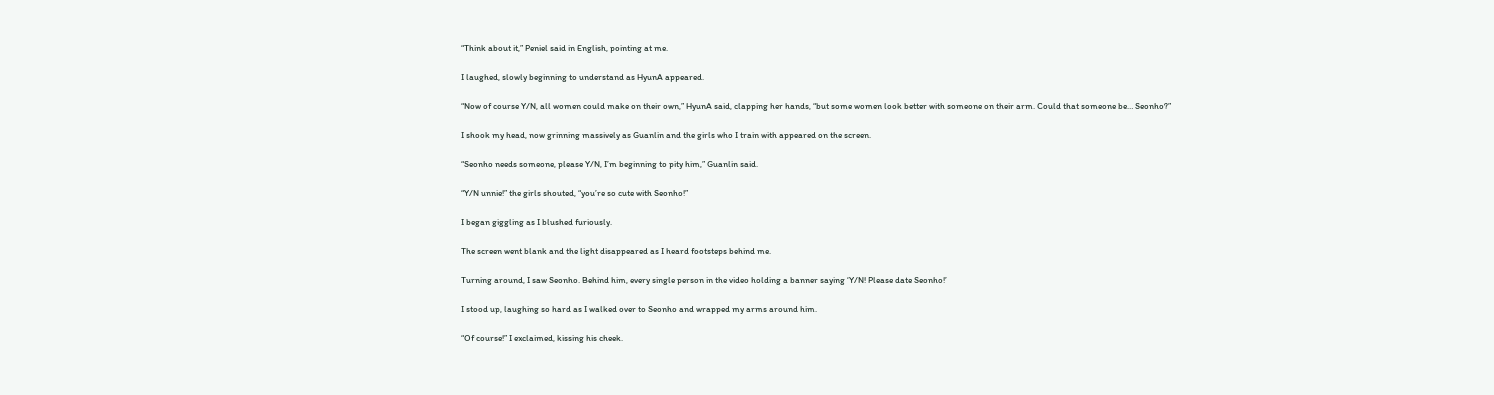“Think about it,” Peniel said in English, pointing at me.

I laughed, slowly beginning to understand as HyunA appeared.

“Now of course Y/N, all women could make on their own,” HyunA said, clapping her hands, “but some women look better with someone on their arm. Could that someone be… Seonho?”

I shook my head, now grinning massively as Guanlin and the girls who I train with appeared on the screen.

“Seonho needs someone, please Y/N, I’m beginning to pity him,” Guanlin said.

“Y/N unnie!” the girls shouted, “you’re so cute with Seonho!”

I began giggling as I blushed furiously.

The screen went blank and the light disappeared as I heard footsteps behind me.

Turning around, I saw Seonho. Behind him, every single person in the video holding a banner saying ‘Y/N! Please date Seonho!’

I stood up, laughing so hard as I walked over to Seonho and wrapped my arms around him.

“Of course!” I exclaimed, kissing his cheek.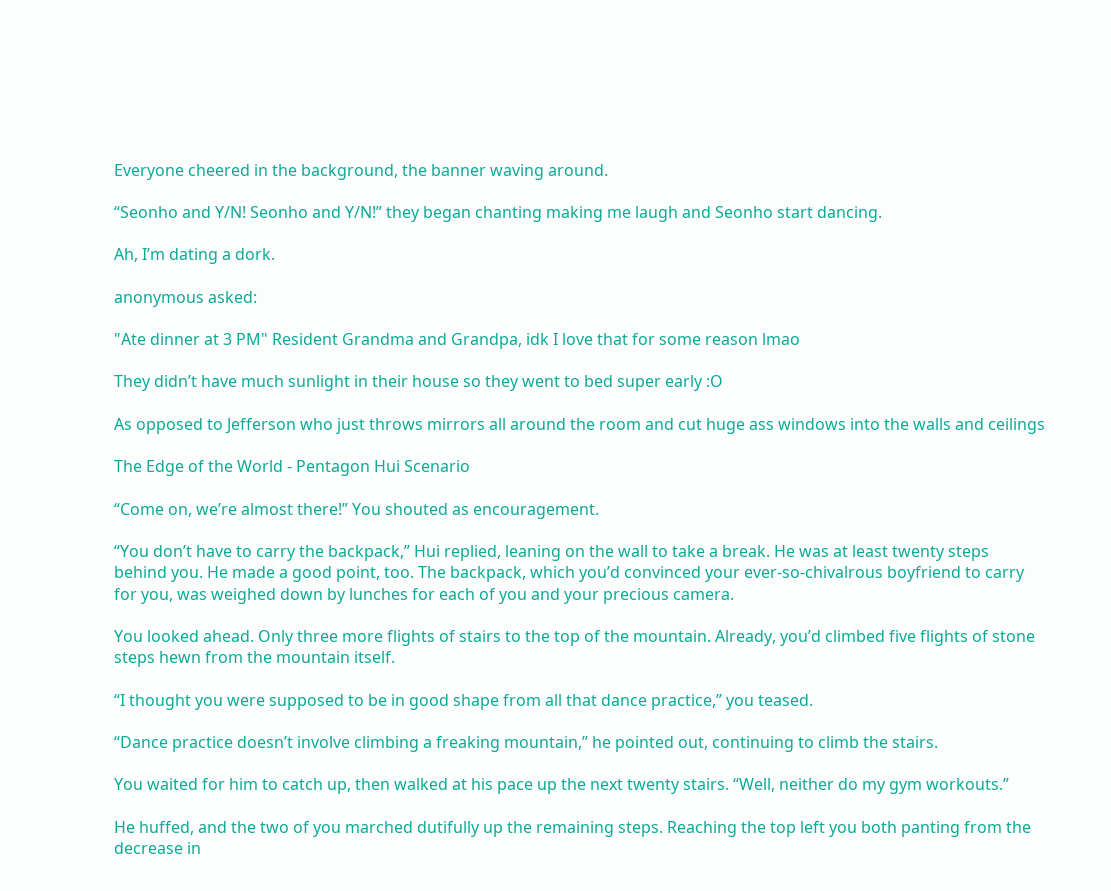Everyone cheered in the background, the banner waving around.

“Seonho and Y/N! Seonho and Y/N!” they began chanting making me laugh and Seonho start dancing.

Ah, I’m dating a dork.

anonymous asked:

"Ate dinner at 3 PM" Resident Grandma and Grandpa, idk I love that for some reason lmao

They didn’t have much sunlight in their house so they went to bed super early :O

As opposed to Jefferson who just throws mirrors all around the room and cut huge ass windows into the walls and ceilings

The Edge of the World - Pentagon Hui Scenario

“Come on, we’re almost there!” You shouted as encouragement.

“You don’t have to carry the backpack,” Hui replied, leaning on the wall to take a break. He was at least twenty steps behind you. He made a good point, too. The backpack, which you’d convinced your ever-so-chivalrous boyfriend to carry for you, was weighed down by lunches for each of you and your precious camera.

You looked ahead. Only three more flights of stairs to the top of the mountain. Already, you’d climbed five flights of stone steps hewn from the mountain itself.

“I thought you were supposed to be in good shape from all that dance practice,” you teased.

“Dance practice doesn’t involve climbing a freaking mountain,” he pointed out, continuing to climb the stairs.

You waited for him to catch up, then walked at his pace up the next twenty stairs. “Well, neither do my gym workouts.”

He huffed, and the two of you marched dutifully up the remaining steps. Reaching the top left you both panting from the decrease in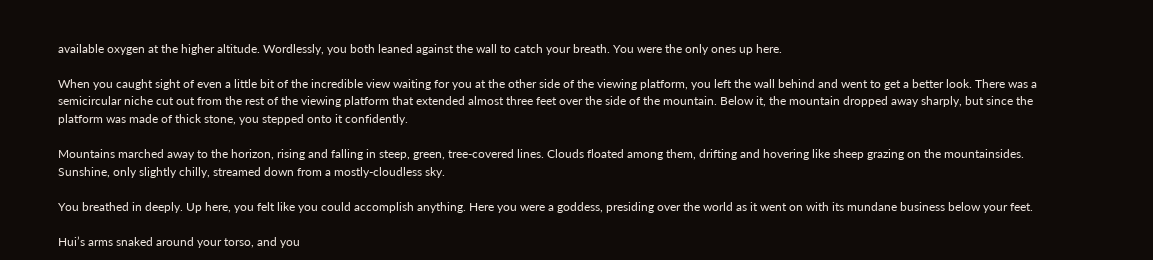available oxygen at the higher altitude. Wordlessly, you both leaned against the wall to catch your breath. You were the only ones up here.

When you caught sight of even a little bit of the incredible view waiting for you at the other side of the viewing platform, you left the wall behind and went to get a better look. There was a semicircular niche cut out from the rest of the viewing platform that extended almost three feet over the side of the mountain. Below it, the mountain dropped away sharply, but since the platform was made of thick stone, you stepped onto it confidently.

Mountains marched away to the horizon, rising and falling in steep, green, tree-covered lines. Clouds floated among them, drifting and hovering like sheep grazing on the mountainsides. Sunshine, only slightly chilly, streamed down from a mostly-cloudless sky.

You breathed in deeply. Up here, you felt like you could accomplish anything. Here you were a goddess, presiding over the world as it went on with its mundane business below your feet.

Hui’s arms snaked around your torso, and you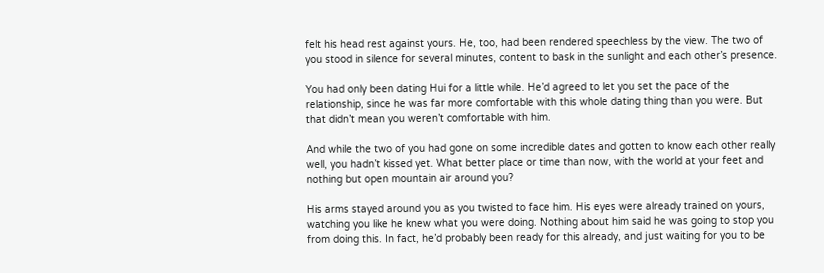felt his head rest against yours. He, too, had been rendered speechless by the view. The two of you stood in silence for several minutes, content to bask in the sunlight and each other’s presence.

You had only been dating Hui for a little while. He’d agreed to let you set the pace of the relationship, since he was far more comfortable with this whole dating thing than you were. But that didn’t mean you weren’t comfortable with him.

And while the two of you had gone on some incredible dates and gotten to know each other really well, you hadn’t kissed yet. What better place or time than now, with the world at your feet and nothing but open mountain air around you?

His arms stayed around you as you twisted to face him. His eyes were already trained on yours, watching you like he knew what you were doing. Nothing about him said he was going to stop you from doing this. In fact, he’d probably been ready for this already, and just waiting for you to be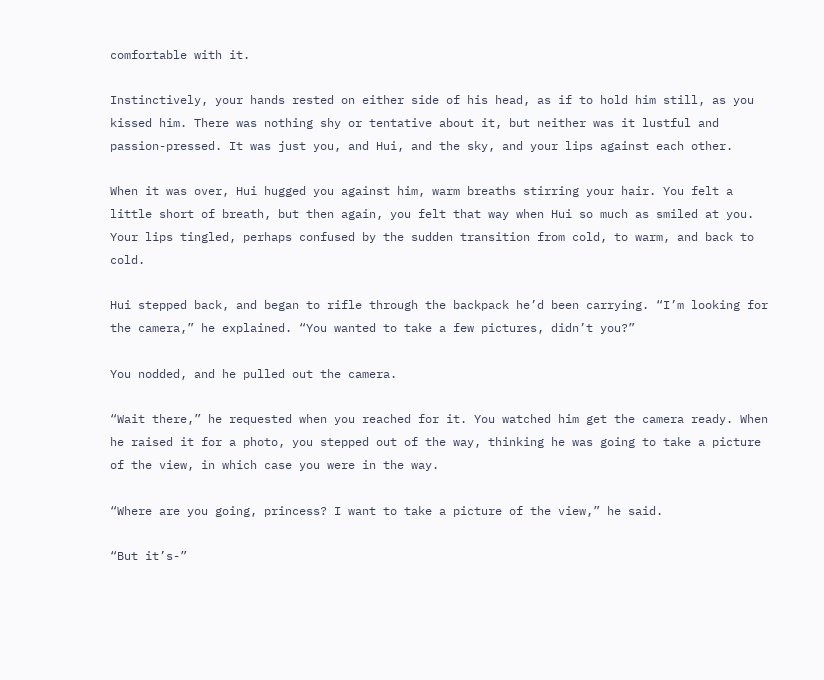comfortable with it.

Instinctively, your hands rested on either side of his head, as if to hold him still, as you kissed him. There was nothing shy or tentative about it, but neither was it lustful and passion-pressed. It was just you, and Hui, and the sky, and your lips against each other.

When it was over, Hui hugged you against him, warm breaths stirring your hair. You felt a little short of breath, but then again, you felt that way when Hui so much as smiled at you. Your lips tingled, perhaps confused by the sudden transition from cold, to warm, and back to cold.

Hui stepped back, and began to rifle through the backpack he’d been carrying. “I’m looking for the camera,” he explained. “You wanted to take a few pictures, didn’t you?”

You nodded, and he pulled out the camera.

“Wait there,” he requested when you reached for it. You watched him get the camera ready. When he raised it for a photo, you stepped out of the way, thinking he was going to take a picture of the view, in which case you were in the way.

“Where are you going, princess? I want to take a picture of the view,” he said.

“But it’s-”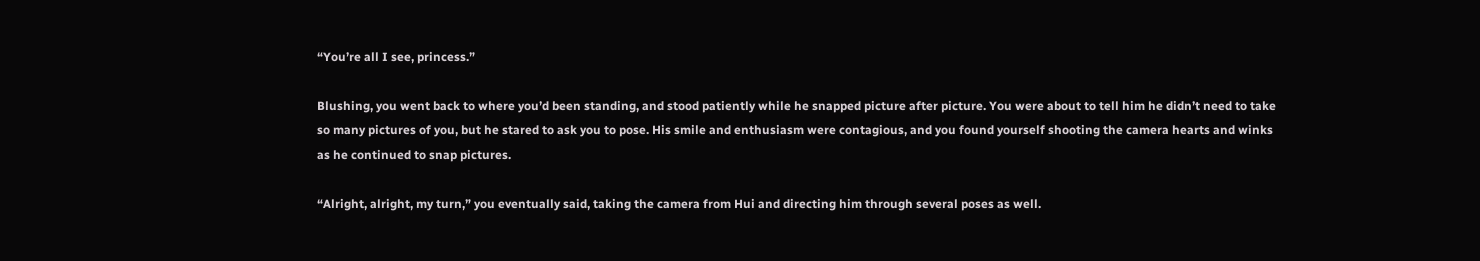“You’re all I see, princess.”

Blushing, you went back to where you’d been standing, and stood patiently while he snapped picture after picture. You were about to tell him he didn’t need to take so many pictures of you, but he stared to ask you to pose. His smile and enthusiasm were contagious, and you found yourself shooting the camera hearts and winks as he continued to snap pictures.

“Alright, alright, my turn,” you eventually said, taking the camera from Hui and directing him through several poses as well.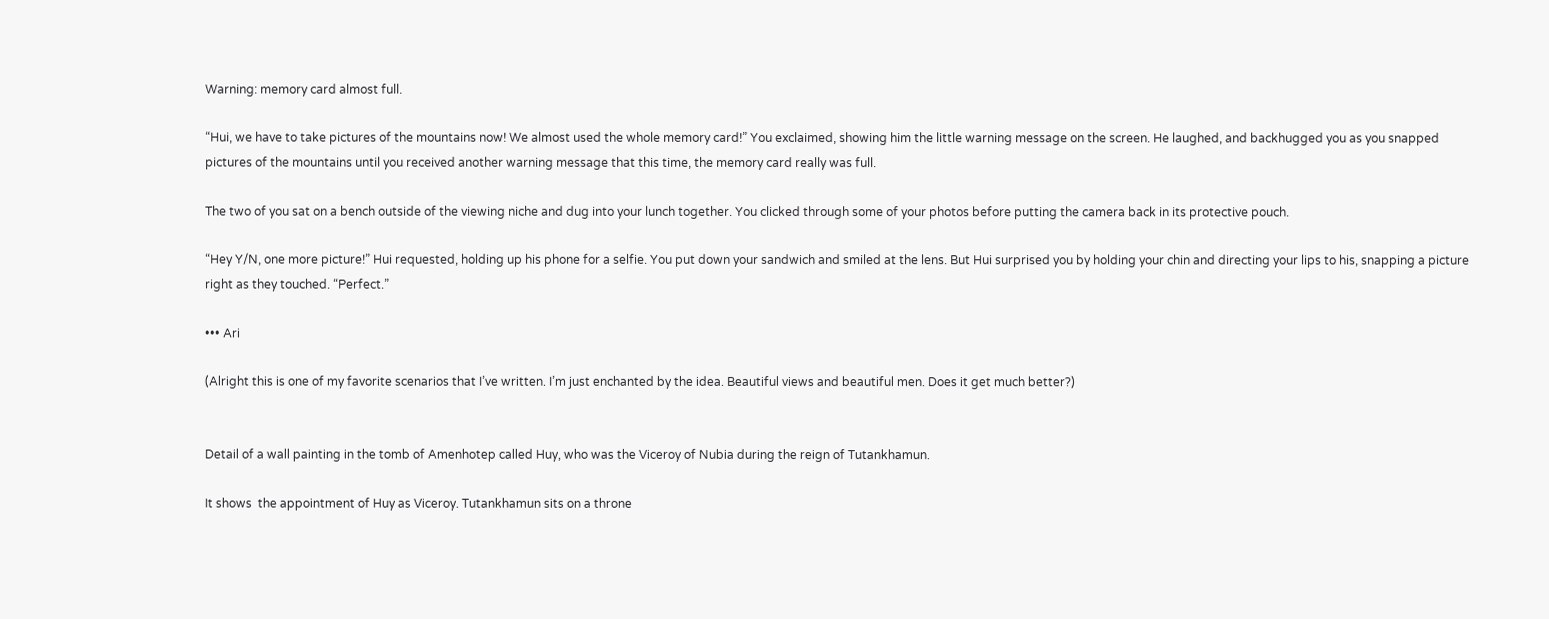Warning: memory card almost full.

“Hui, we have to take pictures of the mountains now! We almost used the whole memory card!” You exclaimed, showing him the little warning message on the screen. He laughed, and backhugged you as you snapped pictures of the mountains until you received another warning message that this time, the memory card really was full.

The two of you sat on a bench outside of the viewing niche and dug into your lunch together. You clicked through some of your photos before putting the camera back in its protective pouch.

“Hey Y/N, one more picture!” Hui requested, holding up his phone for a selfie. You put down your sandwich and smiled at the lens. But Hui surprised you by holding your chin and directing your lips to his, snapping a picture right as they touched. “Perfect.”

••• Ari

(Alright this is one of my favorite scenarios that I’ve written. I’m just enchanted by the idea. Beautiful views and beautiful men. Does it get much better?)


Detail of a wall painting in the tomb of Amenhotep called Huy, who was the Viceroy of Nubia during the reign of Tutankhamun.

It shows  the appointment of Huy as Viceroy. Tutankhamun sits on a throne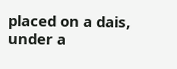placed on a dais, under a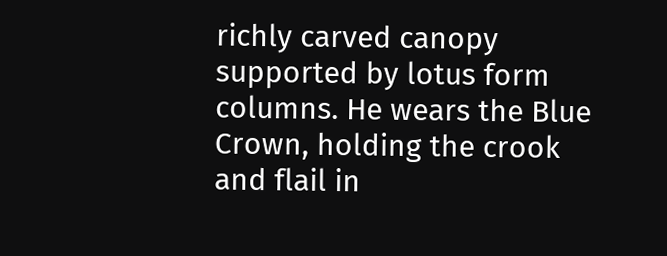richly carved canopy supported by lotus form columns. He wears the Blue Crown, holding the crook and flail in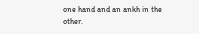one hand and an ankh in the other.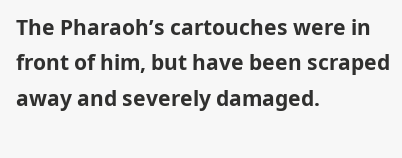The Pharaoh’s cartouches were in front of him, but have been scraped away and severely damaged.